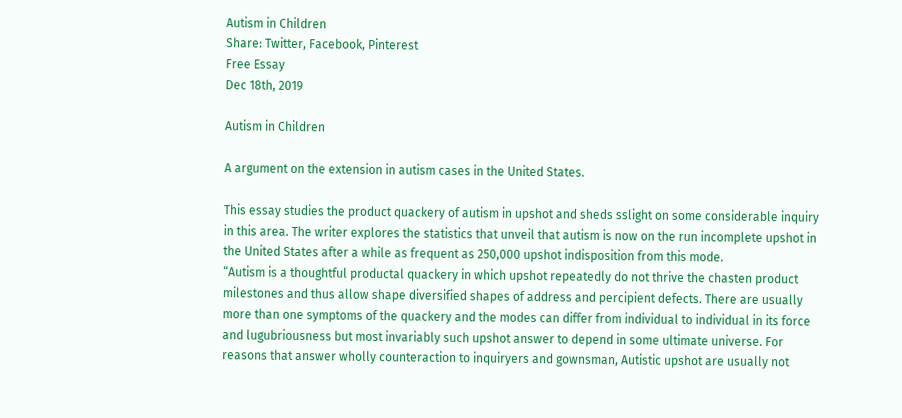Autism in Children
Share: Twitter, Facebook, Pinterest
Free Essay
Dec 18th, 2019

Autism in Children

A argument on the extension in autism cases in the United States.

This essay studies the product quackery of autism in upshot and sheds sslight on some considerable inquiry in this area. The writer explores the statistics that unveil that autism is now on the run incomplete upshot in the United States after a while as frequent as 250,000 upshot indisposition from this mode.
“Autism is a thoughtful productal quackery in which upshot repeatedly do not thrive the chasten product milestones and thus allow shape diversified shapes of address and percipient defects. There are usually more than one symptoms of the quackery and the modes can differ from individual to individual in its force and lugubriousness but most invariably such upshot answer to depend in some ultimate universe. For reasons that answer wholly counteraction to inquiryers and gownsman, Autistic upshot are usually not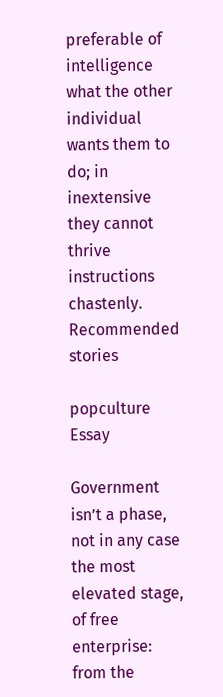preferable of intelligence what the other individual wants them to do; in inextensive they cannot thrive instructions chastenly.
Recommended stories

popculture Essay

Government isn’t a phase, not in any case the most elevated stage, of free enterprise: from the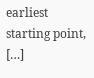earliest starting point, […]